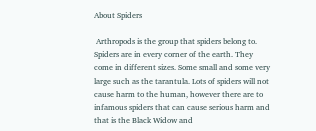About Spiders

 Arthropods is the group that spiders belong to. Spiders are in every corner of the earth. They come in different sizes. Some small and some very large such as the tarantula. Lots of spiders will not cause harm to the human, however there are to infamous spiders that can cause serious harm and that is the Black Widow and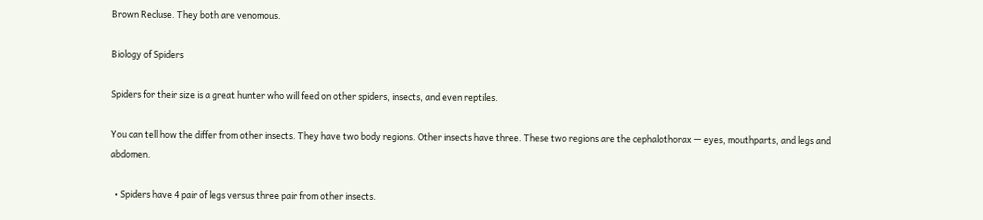Brown Recluse. They both are venomous.

Biology of Spiders

Spiders for their size is a great hunter who will feed on other spiders, insects, and even reptiles.

You can tell how the differ from other insects. They have two body regions. Other insects have three. These two regions are the cephalothorax — eyes, mouthparts, and legs and abdomen.

  • Spiders have 4 pair of legs versus three pair from other insects.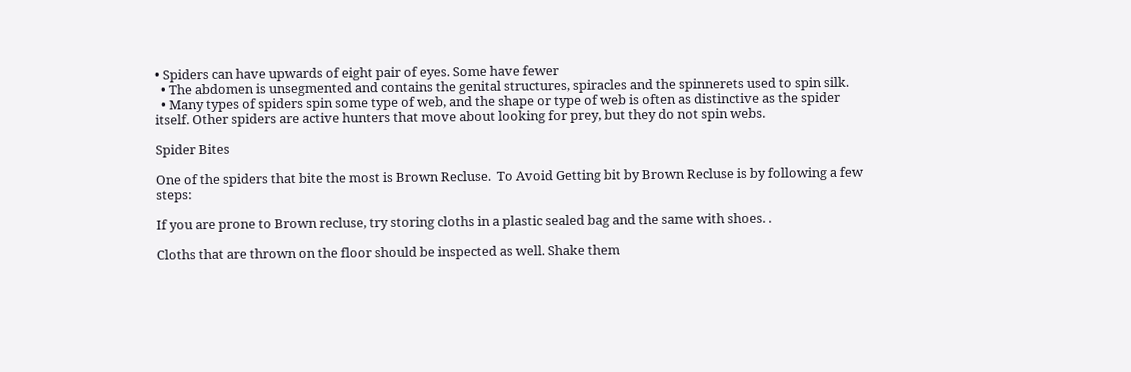• Spiders can have upwards of eight pair of eyes. Some have fewer
  • The abdomen is unsegmented and contains the genital structures, spiracles and the spinnerets used to spin silk.
  • Many types of spiders spin some type of web, and the shape or type of web is often as distinctive as the spider itself. Other spiders are active hunters that move about looking for prey, but they do not spin webs.

Spider Bites

One of the spiders that bite the most is Brown Recluse.  To Avoid Getting bit by Brown Recluse is by following a few steps:

If you are prone to Brown recluse, try storing cloths in a plastic sealed bag and the same with shoes. .

Cloths that are thrown on the floor should be inspected as well. Shake them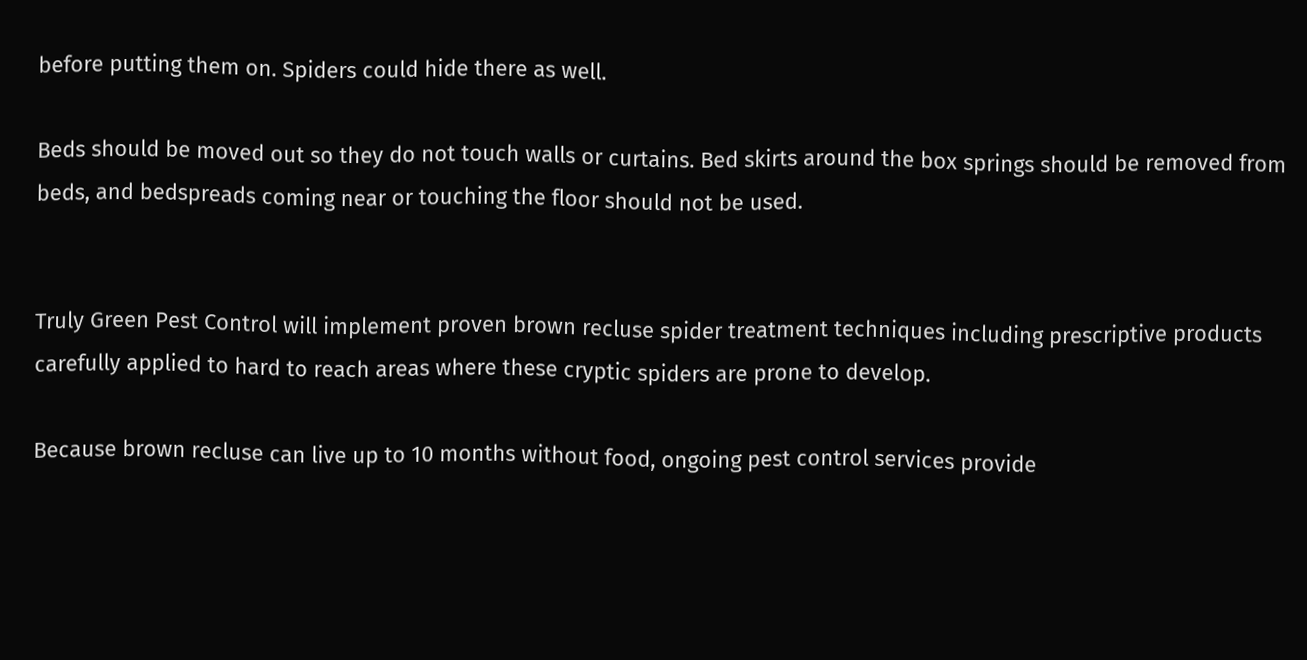before putting them on. Spiders could hide there as well.

Beds should be moved out so they do not touch walls or curtains. Bed skirts around the box springs should be removed from beds, and bedspreads coming near or touching the floor should not be used.


Truly Green Pest Control will implement proven brown recluse spider treatment techniques including prescriptive products carefully applied to hard to reach areas where these cryptic spiders are prone to develop.

Because brown recluse can live up to 10 months without food, ongoing pest control services provide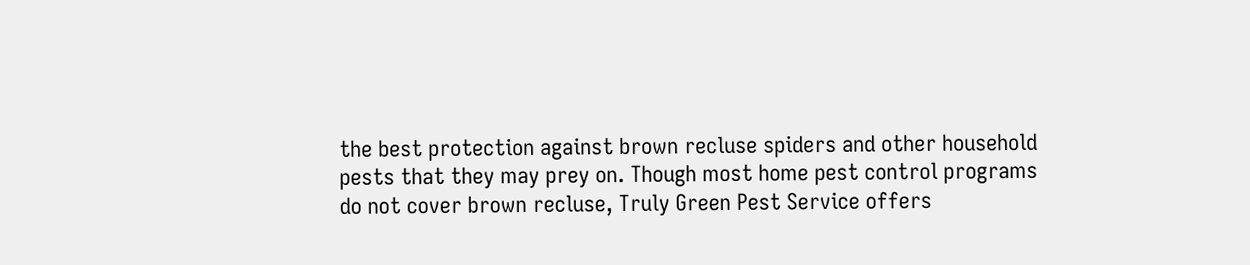the best protection against brown recluse spiders and other household pests that they may prey on. Though most home pest control programs do not cover brown recluse, Truly Green Pest Service offers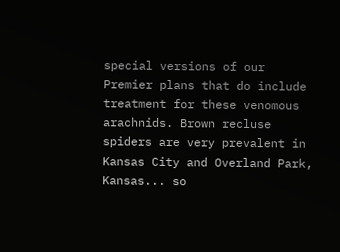special versions of our Premier plans that do include treatment for these venomous arachnids. Brown recluse spiders are very prevalent in Kansas City and Overland Park, Kansas... so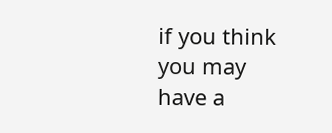if you think you may have a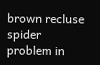brown recluse spider problem in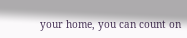your home, you can count on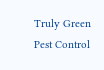Truly Green Pest Control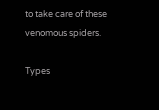to take care of these venomous spiders.

Types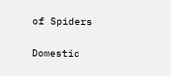of Spiders

Domestic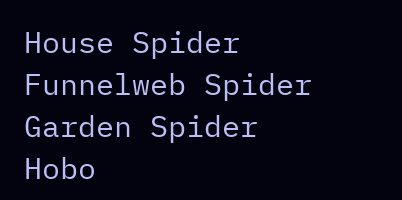House Spider
Funnelweb Spider
Garden Spider
Hobo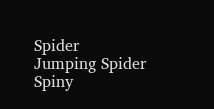Spider
Jumping Spider
Spiny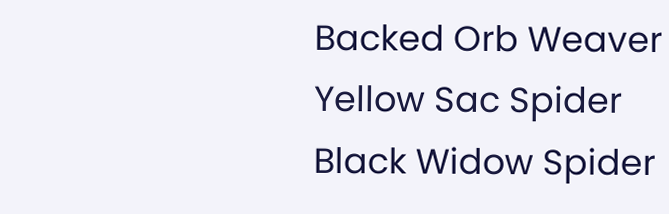Backed Orb Weaver
Yellow Sac Spider
Black Widow Spider